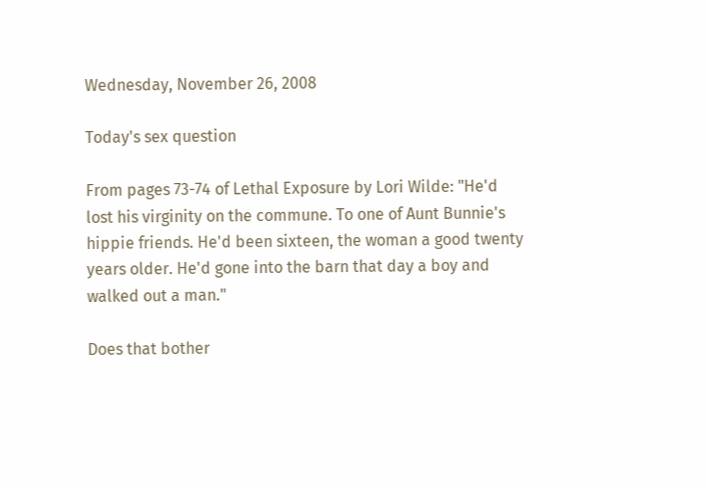Wednesday, November 26, 2008

Today's sex question

From pages 73-74 of Lethal Exposure by Lori Wilde: "He'd lost his virginity on the commune. To one of Aunt Bunnie's hippie friends. He'd been sixteen, the woman a good twenty years older. He'd gone into the barn that day a boy and walked out a man."

Does that bother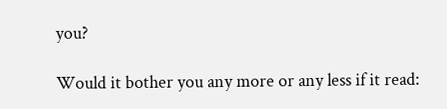you?

Would it bother you any more or any less if it read: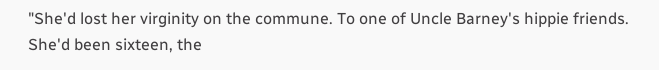"She'd lost her virginity on the commune. To one of Uncle Barney's hippie friends. She'd been sixteen, the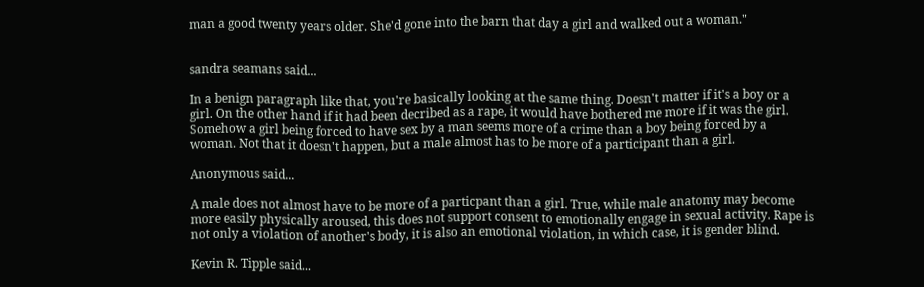man a good twenty years older. She'd gone into the barn that day a girl and walked out a woman."


sandra seamans said...

In a benign paragraph like that, you're basically looking at the same thing. Doesn't matter if it's a boy or a girl. On the other hand if it had been decribed as a rape, it would have bothered me more if it was the girl. Somehow a girl being forced to have sex by a man seems more of a crime than a boy being forced by a woman. Not that it doesn't happen, but a male almost has to be more of a participant than a girl.

Anonymous said...

A male does not almost have to be more of a particpant than a girl. True, while male anatomy may become more easily physically aroused, this does not support consent to emotionally engage in sexual activity. Rape is not only a violation of another's body, it is also an emotional violation, in which case, it is gender blind.

Kevin R. Tipple said...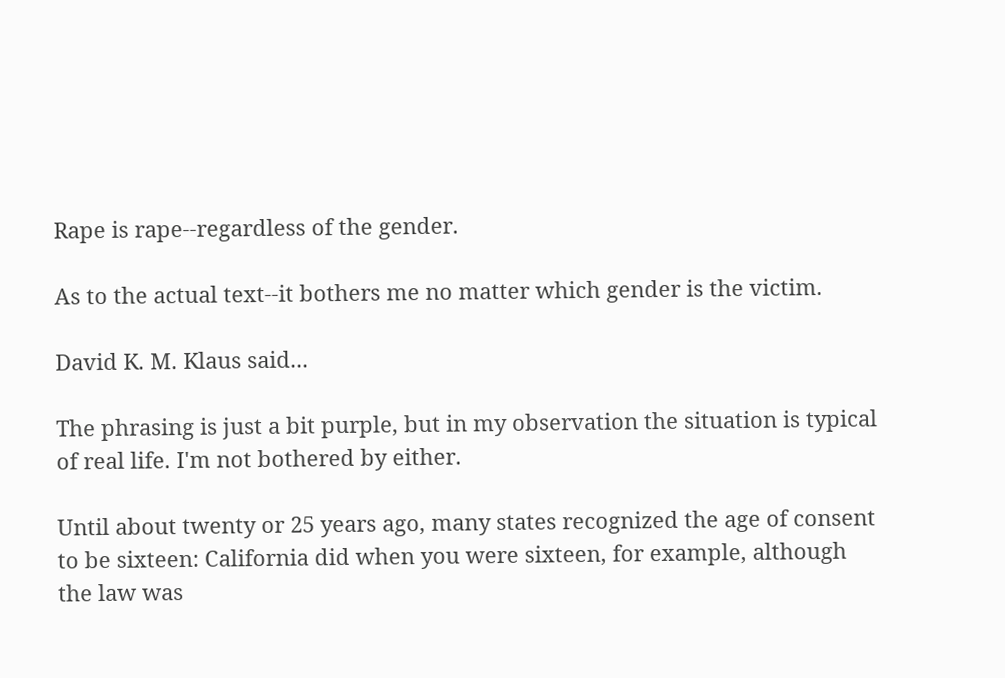Rape is rape--regardless of the gender.

As to the actual text--it bothers me no matter which gender is the victim.

David K. M. Klaus said...

The phrasing is just a bit purple, but in my observation the situation is typical of real life. I'm not bothered by either.

Until about twenty or 25 years ago, many states recognized the age of consent to be sixteen: California did when you were sixteen, for example, although the law was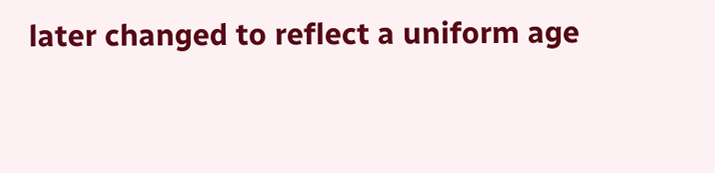later changed to reflect a uniform age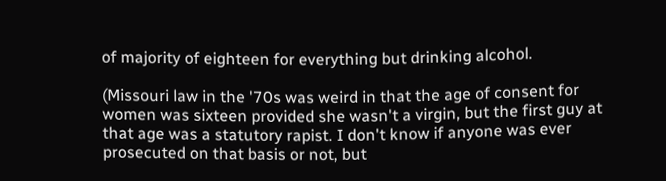of majority of eighteen for everything but drinking alcohol.

(Missouri law in the '70s was weird in that the age of consent for women was sixteen provided she wasn't a virgin, but the first guy at that age was a statutory rapist. I don't know if anyone was ever prosecuted on that basis or not, but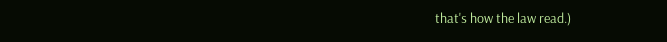that's how the law read.)